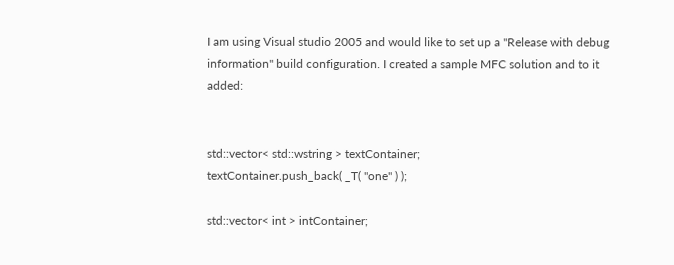I am using Visual studio 2005 and would like to set up a "Release with debug information" build configuration. I created a sample MFC solution and to it added:


std::vector< std::wstring > textContainer;
textContainer.push_back( _T( "one" ) );

std::vector< int > intContainer;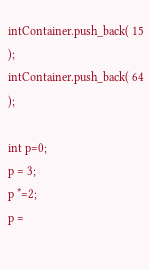intContainer.push_back( 15 );
intContainer.push_back( 64 );

int p=0;
p = 3;
p *=2;
p =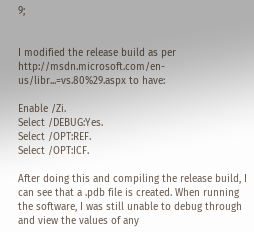9;


I modified the release build as per http://msdn.microsoft.com/en-us/libr...=vs.80%29.aspx to have:

Enable /Zi.
Select /DEBUG:Yes.
Select /OPT:REF.
Select /OPT:ICF.

After doing this and compiling the release build, I can see that a .pdb file is created. When running the software, I was still unable to debug through and view the values of any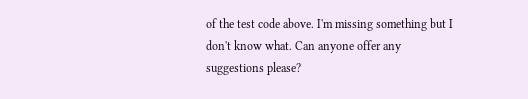of the test code above. I'm missing something but I don't know what. Can anyone offer any suggestions please?